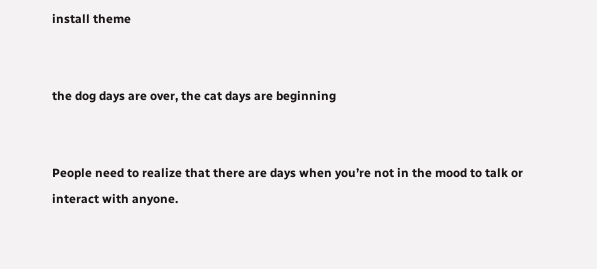install theme


the dog days are over, the cat days are beginning


People need to realize that there are days when you’re not in the mood to talk or interact with anyone.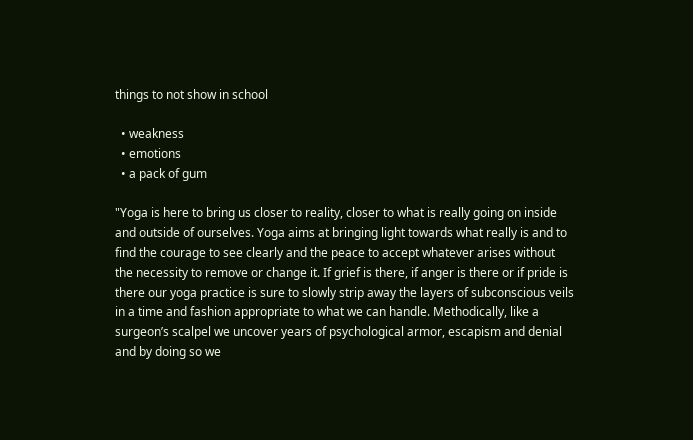things to not show in school

  • weakness
  • emotions
  • a pack of gum

"Yoga is here to bring us closer to reality, closer to what is really going on inside and outside of ourselves. Yoga aims at bringing light towards what really is and to find the courage to see clearly and the peace to accept whatever arises without the necessity to remove or change it. If grief is there, if anger is there or if pride is there our yoga practice is sure to slowly strip away the layers of subconscious veils in a time and fashion appropriate to what we can handle. Methodically, like a surgeon’s scalpel we uncover years of psychological armor, escapism and denial and by doing so we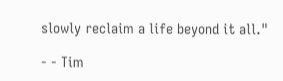slowly reclaim a life beyond it all."

- - Tim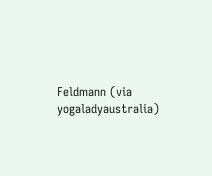Feldmann (via yogaladyaustralia)